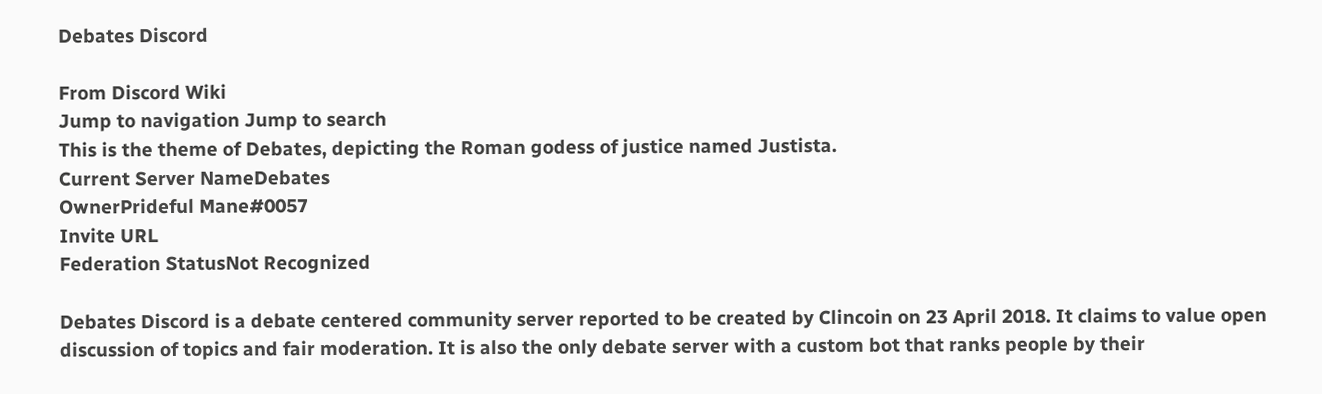Debates Discord

From Discord Wiki
Jump to navigation Jump to search
This is the theme of Debates, depicting the Roman godess of justice named Justista.
Current Server NameDebates
OwnerPrideful Mane#0057
Invite URL
Federation StatusNot Recognized

Debates Discord is a debate centered community server reported to be created by Clincoin on 23 April 2018. It claims to value open discussion of topics and fair moderation. It is also the only debate server with a custom bot that ranks people by their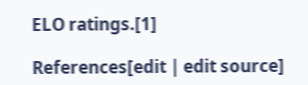ELO ratings.[1]

References[edit | edit source]